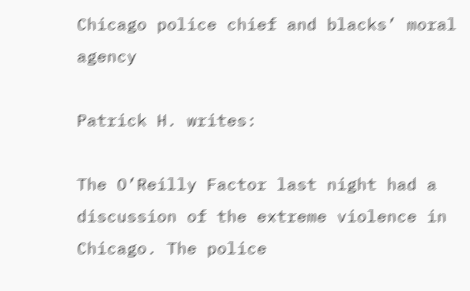Chicago police chief and blacks’ moral agency

Patrick H. writes:

The O’Reilly Factor last night had a discussion of the extreme violence in Chicago. The police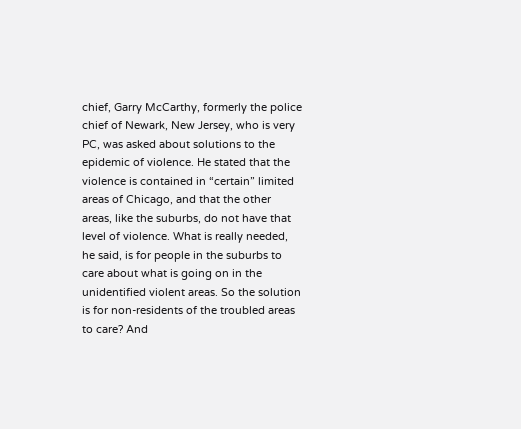chief, Garry McCarthy, formerly the police chief of Newark, New Jersey, who is very PC, was asked about solutions to the epidemic of violence. He stated that the violence is contained in “certain” limited areas of Chicago, and that the other areas, like the suburbs, do not have that level of violence. What is really needed, he said, is for people in the suburbs to care about what is going on in the unidentified violent areas. So the solution is for non-residents of the troubled areas to care? And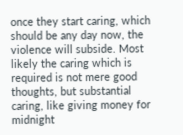once they start caring, which should be any day now, the violence will subside. Most likely the caring which is required is not mere good thoughts, but substantial caring, like giving money for midnight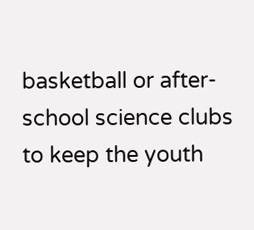basketball or after-school science clubs to keep the youth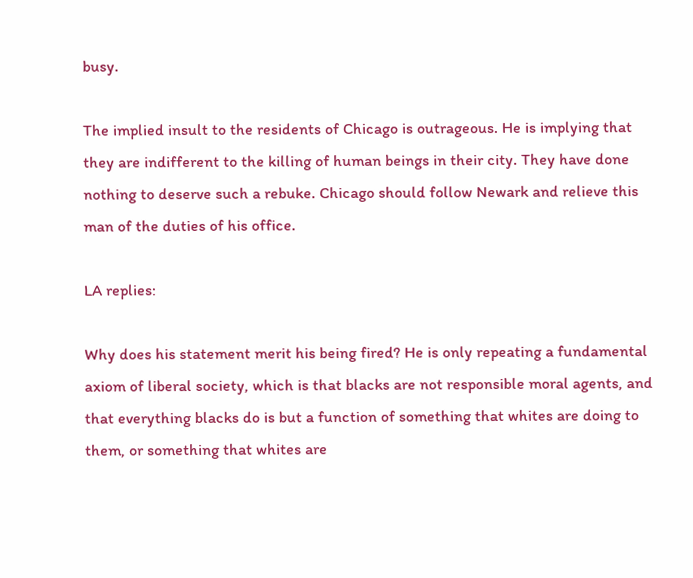busy.

The implied insult to the residents of Chicago is outrageous. He is implying that they are indifferent to the killing of human beings in their city. They have done nothing to deserve such a rebuke. Chicago should follow Newark and relieve this man of the duties of his office.

LA replies:

Why does his statement merit his being fired? He is only repeating a fundamental axiom of liberal society, which is that blacks are not responsible moral agents, and that everything blacks do is but a function of something that whites are doing to them, or something that whites are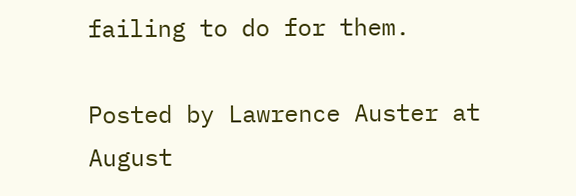failing to do for them.

Posted by Lawrence Auster at August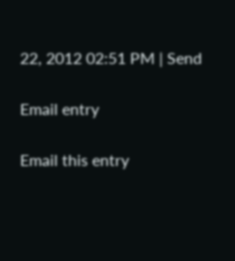22, 2012 02:51 PM | Send

Email entry

Email this entry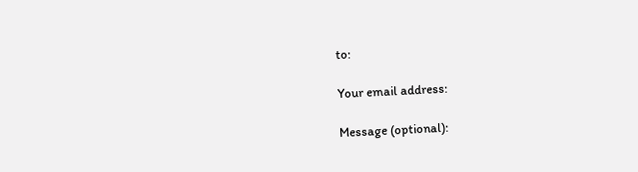to:

Your email address:

Message (optional):